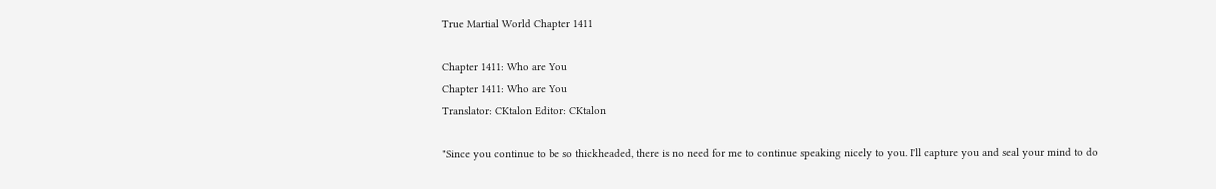True Martial World Chapter 1411

Chapter 1411: Who are You
Chapter 1411: Who are You
Translator: CKtalon Editor: CKtalon

"Since you continue to be so thickheaded, there is no need for me to continue speaking nicely to you. I'll capture you and seal your mind to do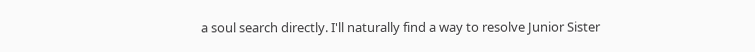a soul search directly. I'll naturally find a way to resolve Junior Sister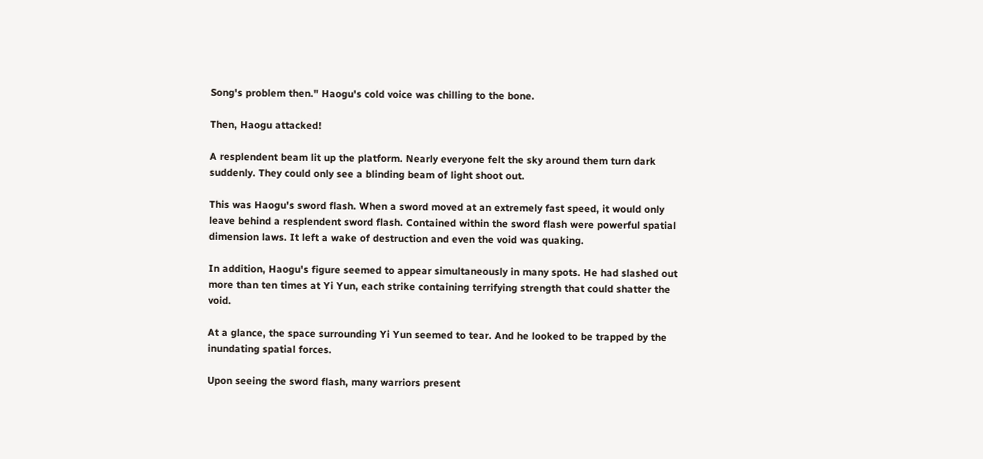Song's problem then." Haogu's cold voice was chilling to the bone.

Then, Haogu attacked!

A resplendent beam lit up the platform. Nearly everyone felt the sky around them turn dark suddenly. They could only see a blinding beam of light shoot out.

This was Haogu's sword flash. When a sword moved at an extremely fast speed, it would only leave behind a resplendent sword flash. Contained within the sword flash were powerful spatial dimension laws. It left a wake of destruction and even the void was quaking.

In addition, Haogu's figure seemed to appear simultaneously in many spots. He had slashed out more than ten times at Yi Yun, each strike containing terrifying strength that could shatter the void.

At a glance, the space surrounding Yi Yun seemed to tear. And he looked to be trapped by the inundating spatial forces.

Upon seeing the sword flash, many warriors present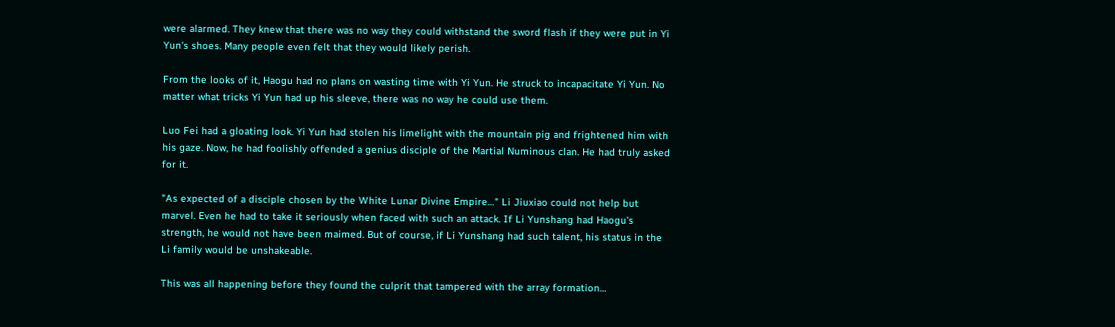were alarmed. They knew that there was no way they could withstand the sword flash if they were put in Yi Yun's shoes. Many people even felt that they would likely perish.

From the looks of it, Haogu had no plans on wasting time with Yi Yun. He struck to incapacitate Yi Yun. No matter what tricks Yi Yun had up his sleeve, there was no way he could use them.

Luo Fei had a gloating look. Yi Yun had stolen his limelight with the mountain pig and frightened him with his gaze. Now, he had foolishly offended a genius disciple of the Martial Numinous clan. He had truly asked for it.

"As expected of a disciple chosen by the White Lunar Divine Empire…" Li Jiuxiao could not help but marvel. Even he had to take it seriously when faced with such an attack. If Li Yunshang had Haogu's strength, he would not have been maimed. But of course, if Li Yunshang had such talent, his status in the Li family would be unshakeable.

This was all happening before they found the culprit that tampered with the array formation…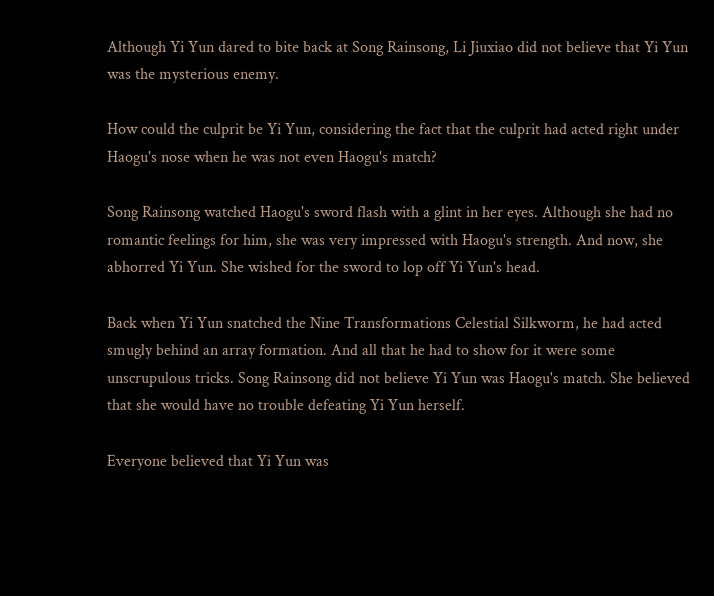Although Yi Yun dared to bite back at Song Rainsong, Li Jiuxiao did not believe that Yi Yun was the mysterious enemy.

How could the culprit be Yi Yun, considering the fact that the culprit had acted right under Haogu's nose when he was not even Haogu's match?

Song Rainsong watched Haogu's sword flash with a glint in her eyes. Although she had no romantic feelings for him, she was very impressed with Haogu's strength. And now, she abhorred Yi Yun. She wished for the sword to lop off Yi Yun's head.

Back when Yi Yun snatched the Nine Transformations Celestial Silkworm, he had acted smugly behind an array formation. And all that he had to show for it were some unscrupulous tricks. Song Rainsong did not believe Yi Yun was Haogu's match. She believed that she would have no trouble defeating Yi Yun herself.

Everyone believed that Yi Yun was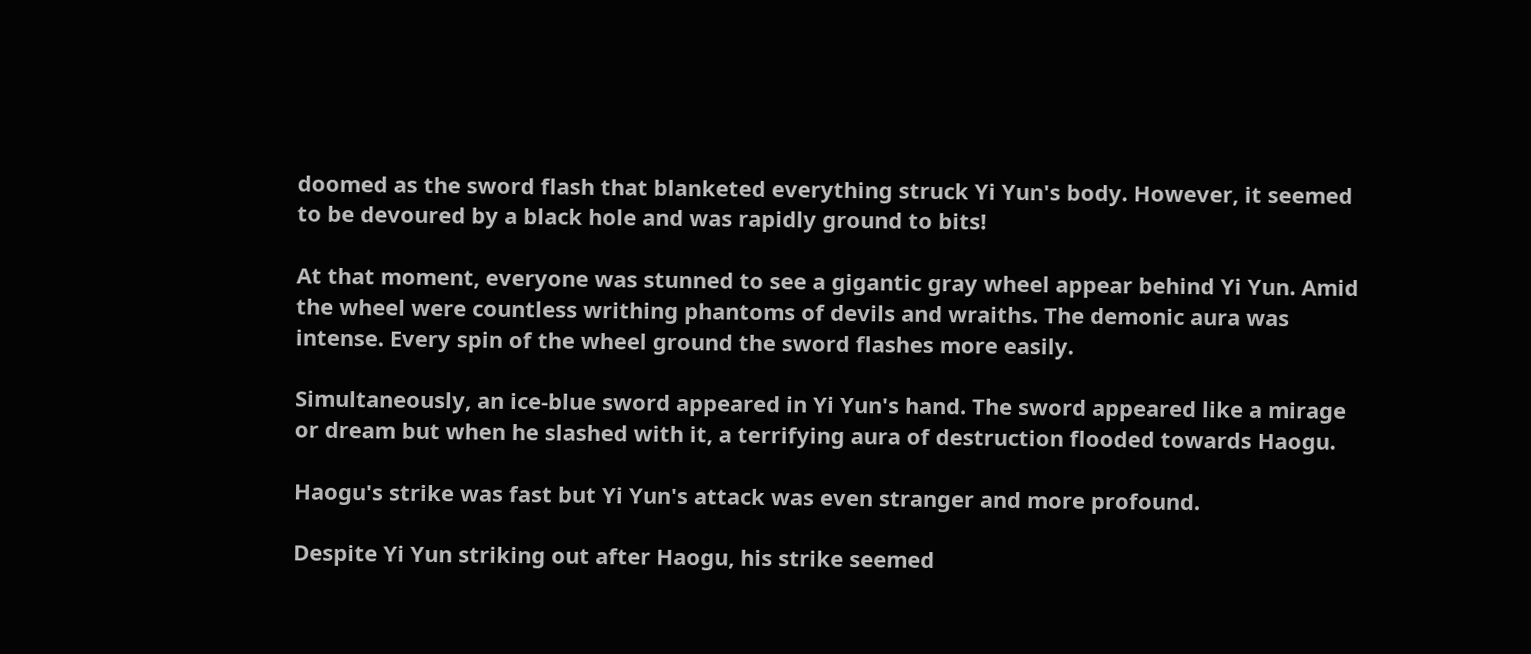doomed as the sword flash that blanketed everything struck Yi Yun's body. However, it seemed to be devoured by a black hole and was rapidly ground to bits!

At that moment, everyone was stunned to see a gigantic gray wheel appear behind Yi Yun. Amid the wheel were countless writhing phantoms of devils and wraiths. The demonic aura was intense. Every spin of the wheel ground the sword flashes more easily.

Simultaneously, an ice-blue sword appeared in Yi Yun's hand. The sword appeared like a mirage or dream but when he slashed with it, a terrifying aura of destruction flooded towards Haogu.

Haogu's strike was fast but Yi Yun's attack was even stranger and more profound.

Despite Yi Yun striking out after Haogu, his strike seemed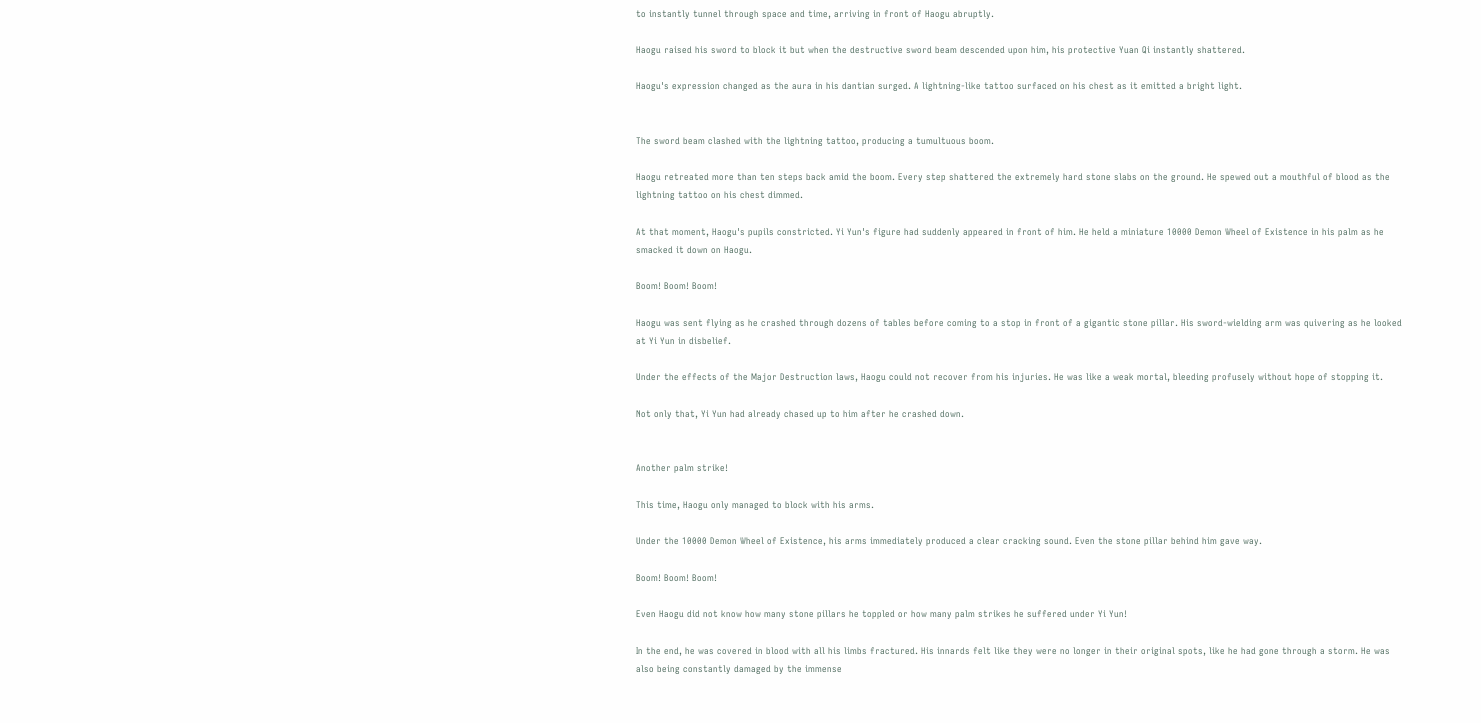to instantly tunnel through space and time, arriving in front of Haogu abruptly.

Haogu raised his sword to block it but when the destructive sword beam descended upon him, his protective Yuan Qi instantly shattered.

Haogu's expression changed as the aura in his dantian surged. A lightning-like tattoo surfaced on his chest as it emitted a bright light.


The sword beam clashed with the lightning tattoo, producing a tumultuous boom.

Haogu retreated more than ten steps back amid the boom. Every step shattered the extremely hard stone slabs on the ground. He spewed out a mouthful of blood as the lightning tattoo on his chest dimmed.

At that moment, Haogu's pupils constricted. Yi Yun's figure had suddenly appeared in front of him. He held a miniature 10000 Demon Wheel of Existence in his palm as he smacked it down on Haogu.

Boom! Boom! Boom!

Haogu was sent flying as he crashed through dozens of tables before coming to a stop in front of a gigantic stone pillar. His sword-wielding arm was quivering as he looked at Yi Yun in disbelief.

Under the effects of the Major Destruction laws, Haogu could not recover from his injuries. He was like a weak mortal, bleeding profusely without hope of stopping it.

Not only that, Yi Yun had already chased up to him after he crashed down.


Another palm strike!

This time, Haogu only managed to block with his arms.

Under the 10000 Demon Wheel of Existence, his arms immediately produced a clear cracking sound. Even the stone pillar behind him gave way.

Boom! Boom! Boom!

Even Haogu did not know how many stone pillars he toppled or how many palm strikes he suffered under Yi Yun!

In the end, he was covered in blood with all his limbs fractured. His innards felt like they were no longer in their original spots, like he had gone through a storm. He was also being constantly damaged by the immense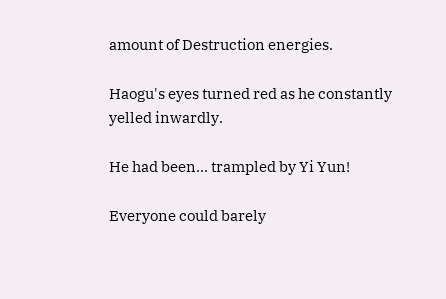amount of Destruction energies.

Haogu's eyes turned red as he constantly yelled inwardly.

He had been… trampled by Yi Yun!

Everyone could barely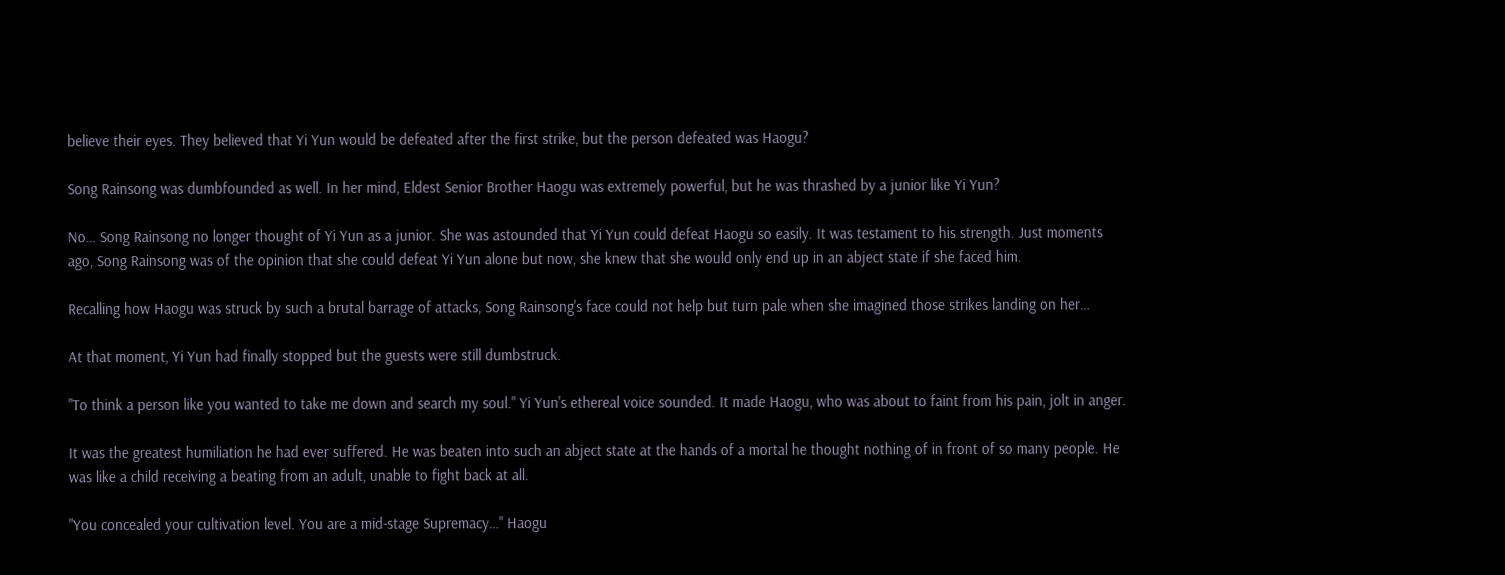believe their eyes. They believed that Yi Yun would be defeated after the first strike, but the person defeated was Haogu?

Song Rainsong was dumbfounded as well. In her mind, Eldest Senior Brother Haogu was extremely powerful, but he was thrashed by a junior like Yi Yun?

No… Song Rainsong no longer thought of Yi Yun as a junior. She was astounded that Yi Yun could defeat Haogu so easily. It was testament to his strength. Just moments ago, Song Rainsong was of the opinion that she could defeat Yi Yun alone but now, she knew that she would only end up in an abject state if she faced him.

Recalling how Haogu was struck by such a brutal barrage of attacks, Song Rainsong's face could not help but turn pale when she imagined those strikes landing on her…

At that moment, Yi Yun had finally stopped but the guests were still dumbstruck.

"To think a person like you wanted to take me down and search my soul." Yi Yun's ethereal voice sounded. It made Haogu, who was about to faint from his pain, jolt in anger.

It was the greatest humiliation he had ever suffered. He was beaten into such an abject state at the hands of a mortal he thought nothing of in front of so many people. He was like a child receiving a beating from an adult, unable to fight back at all.

"You concealed your cultivation level. You are a mid-stage Supremacy…" Haogu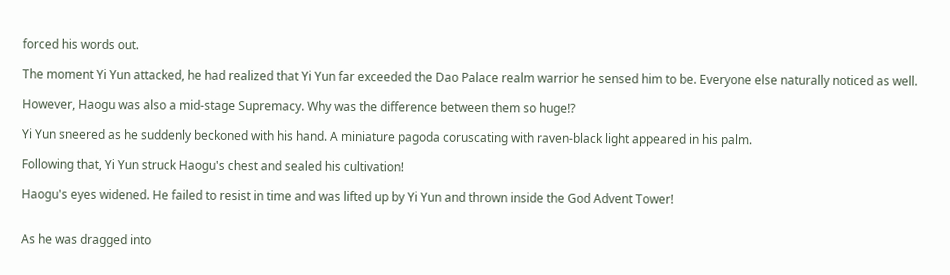forced his words out.

The moment Yi Yun attacked, he had realized that Yi Yun far exceeded the Dao Palace realm warrior he sensed him to be. Everyone else naturally noticed as well.

However, Haogu was also a mid-stage Supremacy. Why was the difference between them so huge!?

Yi Yun sneered as he suddenly beckoned with his hand. A miniature pagoda coruscating with raven-black light appeared in his palm.

Following that, Yi Yun struck Haogu's chest and sealed his cultivation!

Haogu's eyes widened. He failed to resist in time and was lifted up by Yi Yun and thrown inside the God Advent Tower!


As he was dragged into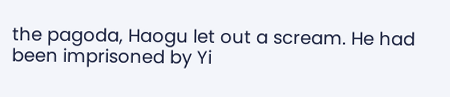the pagoda, Haogu let out a scream. He had been imprisoned by Yi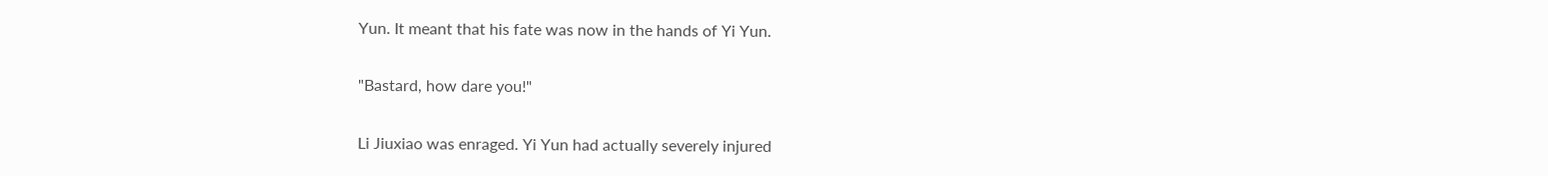Yun. It meant that his fate was now in the hands of Yi Yun.

"Bastard, how dare you!"

Li Jiuxiao was enraged. Yi Yun had actually severely injured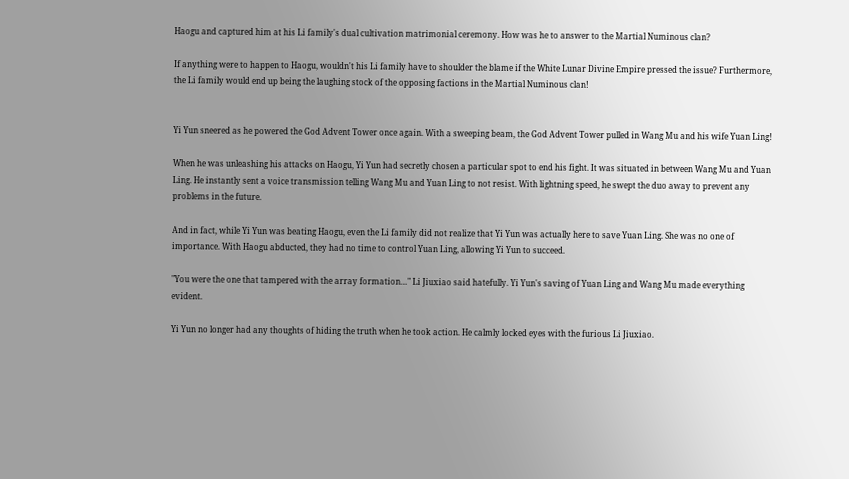Haogu and captured him at his Li family's dual cultivation matrimonial ceremony. How was he to answer to the Martial Numinous clan?

If anything were to happen to Haogu, wouldn't his Li family have to shoulder the blame if the White Lunar Divine Empire pressed the issue? Furthermore, the Li family would end up being the laughing stock of the opposing factions in the Martial Numinous clan!


Yi Yun sneered as he powered the God Advent Tower once again. With a sweeping beam, the God Advent Tower pulled in Wang Mu and his wife Yuan Ling!

When he was unleashing his attacks on Haogu, Yi Yun had secretly chosen a particular spot to end his fight. It was situated in between Wang Mu and Yuan Ling. He instantly sent a voice transmission telling Wang Mu and Yuan Ling to not resist. With lightning speed, he swept the duo away to prevent any problems in the future.

And in fact, while Yi Yun was beating Haogu, even the Li family did not realize that Yi Yun was actually here to save Yuan Ling. She was no one of importance. With Haogu abducted, they had no time to control Yuan Ling, allowing Yi Yun to succeed.

"You were the one that tampered with the array formation…" Li Jiuxiao said hatefully. Yi Yun's saving of Yuan Ling and Wang Mu made everything evident.

Yi Yun no longer had any thoughts of hiding the truth when he took action. He calmly locked eyes with the furious Li Jiuxiao.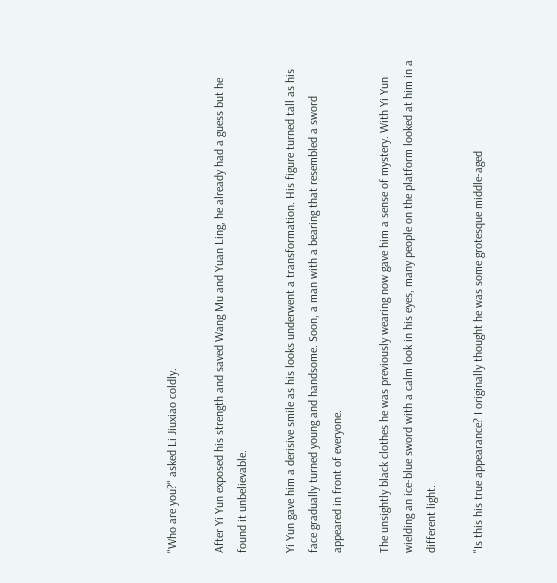"Who are you?" asked Li Jiuxiao coldly.

After Yi Yun exposed his strength and saved Wang Mu and Yuan Ling, he already had a guess but he found it unbelievable.

Yi Yun gave him a derisive smile as his looks underwent a transformation. His figure turned tall as his face gradually turned young and handsome. Soon, a man with a bearing that resembled a sword appeared in front of everyone.

The unsightly black clothes he was previously wearing now gave him a sense of mystery. With Yi Yun wielding an ice-blue sword with a calm look in his eyes, many people on the platform looked at him in a different light.

"Is this his true appearance? I originally thought he was some grotesque middle-aged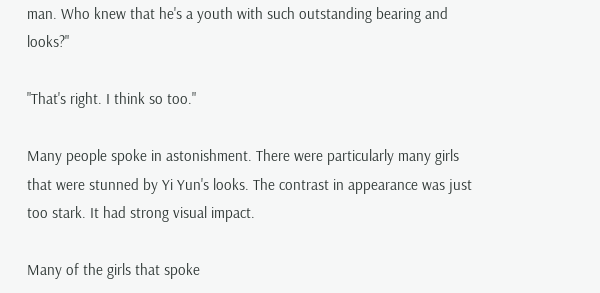man. Who knew that he's a youth with such outstanding bearing and looks?"

"That's right. I think so too."

Many people spoke in astonishment. There were particularly many girls that were stunned by Yi Yun's looks. The contrast in appearance was just too stark. It had strong visual impact.

Many of the girls that spoke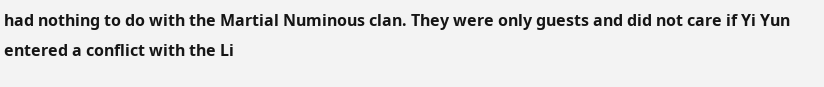had nothing to do with the Martial Numinous clan. They were only guests and did not care if Yi Yun entered a conflict with the Li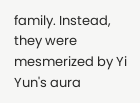family. Instead, they were mesmerized by Yi Yun's aura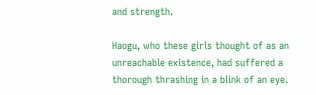and strength.

Haogu, who these girls thought of as an unreachable existence, had suffered a thorough thrashing in a blink of an eye.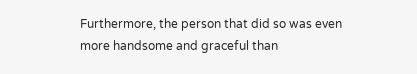Furthermore, the person that did so was even more handsome and graceful than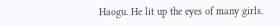Haogu. He lit up the eyes of many girls.